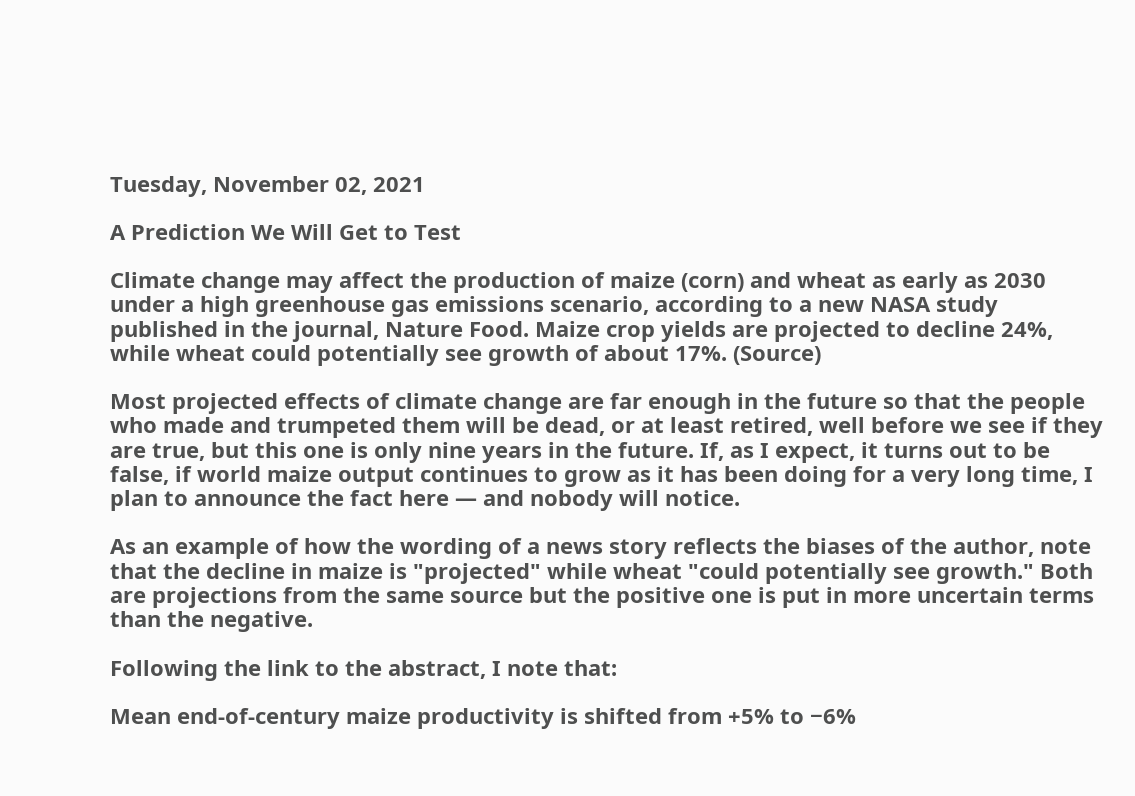Tuesday, November 02, 2021

A Prediction We Will Get to Test

Climate change may affect the production of maize (corn) and wheat as early as 2030 under a high greenhouse gas emissions scenario, according to a new NASA study published in the journal, Nature Food. Maize crop yields are projected to decline 24%, while wheat could potentially see growth of about 17%. (Source)

Most projected effects of climate change are far enough in the future so that the people who made and trumpeted them will be dead, or at least retired, well before we see if they are true, but this one is only nine years in the future. If, as I expect, it turns out to be false, if world maize output continues to grow as it has been doing for a very long time, I plan to announce the fact here — and nobody will notice.

As an example of how the wording of a news story reflects the biases of the author, note that the decline in maize is "projected" while wheat "could potentially see growth." Both are projections from the same source but the positive one is put in more uncertain terms than the negative.

Following the link to the abstract, I note that:

Mean end-of-century maize productivity is shifted from +5% to −6%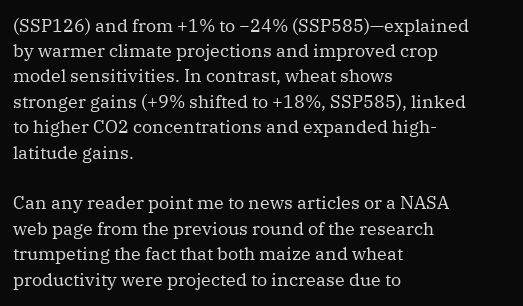(SSP126) and from +1% to −24% (SSP585)—explained by warmer climate projections and improved crop model sensitivities. In contrast, wheat shows stronger gains (+9% shifted to +18%, SSP585), linked to higher CO2 concentrations and expanded high-latitude gains.

Can any reader point me to news articles or a NASA web page from the previous round of the research trumpeting the fact that both maize and wheat productivity were projected to increase due to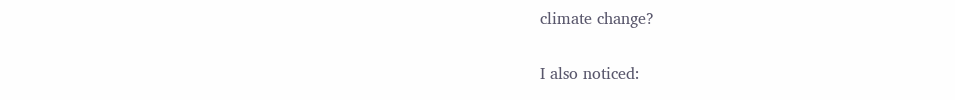climate change?

I also noticed: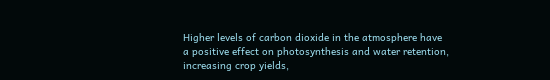Higher levels of carbon dioxide in the atmosphere have a positive effect on photosynthesis and water retention, increasing crop yields,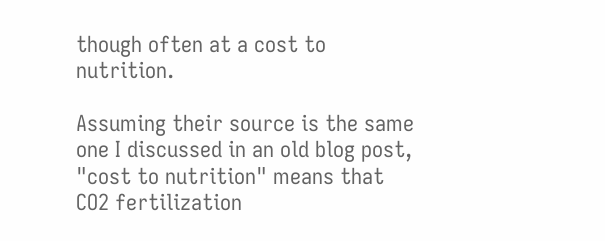though often at a cost to nutrition.

Assuming their source is the same one I discussed in an old blog post, "cost to nutrition" means that CO2 fertilization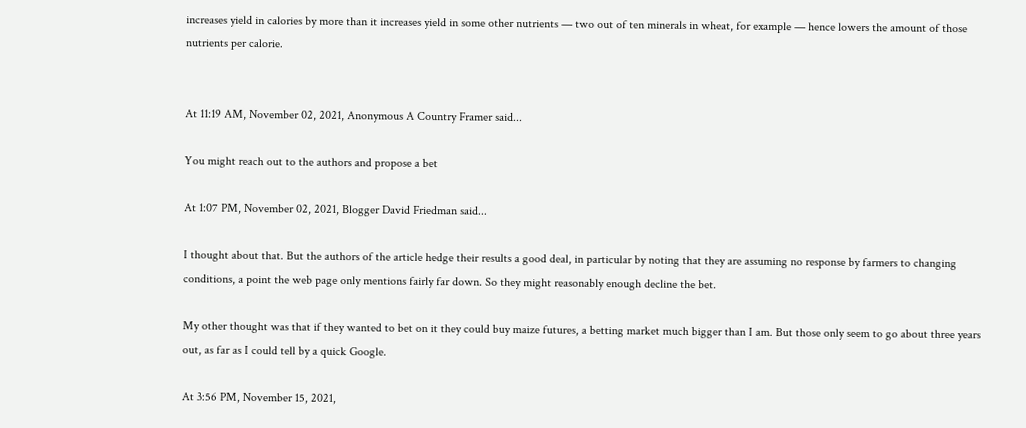increases yield in calories by more than it increases yield in some other nutrients — two out of ten minerals in wheat, for example — hence lowers the amount of those nutrients per calorie.


At 11:19 AM, November 02, 2021, Anonymous A Country Framer said...

You might reach out to the authors and propose a bet

At 1:07 PM, November 02, 2021, Blogger David Friedman said...

I thought about that. But the authors of the article hedge their results a good deal, in particular by noting that they are assuming no response by farmers to changing conditions, a point the web page only mentions fairly far down. So they might reasonably enough decline the bet.

My other thought was that if they wanted to bet on it they could buy maize futures, a betting market much bigger than I am. But those only seem to go about three years out, as far as I could tell by a quick Google.

At 3:56 PM, November 15, 2021,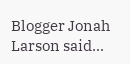Blogger Jonah Larson said...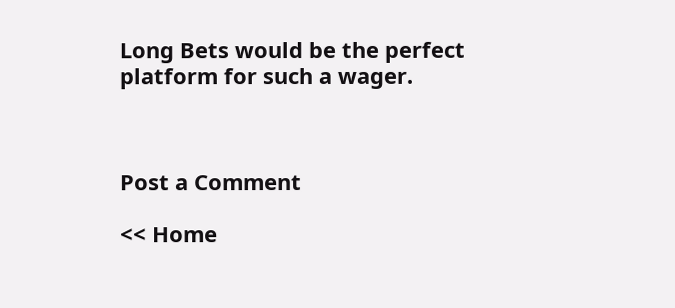Long Bets would be the perfect platform for such a wager.



Post a Comment

<< Home